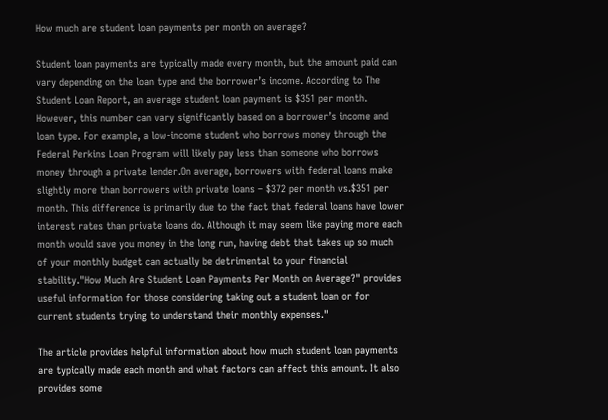How much are student loan payments per month on average?

Student loan payments are typically made every month, but the amount paid can vary depending on the loan type and the borrower’s income. According to The Student Loan Report, an average student loan payment is $351 per month. However, this number can vary significantly based on a borrower’s income and loan type. For example, a low-income student who borrows money through the Federal Perkins Loan Program will likely pay less than someone who borrows money through a private lender.On average, borrowers with federal loans make slightly more than borrowers with private loans – $372 per month vs.$351 per month. This difference is primarily due to the fact that federal loans have lower interest rates than private loans do. Although it may seem like paying more each month would save you money in the long run, having debt that takes up so much of your monthly budget can actually be detrimental to your financial stability."How Much Are Student Loan Payments Per Month on Average?" provides useful information for those considering taking out a student loan or for current students trying to understand their monthly expenses."

The article provides helpful information about how much student loan payments are typically made each month and what factors can affect this amount. It also provides some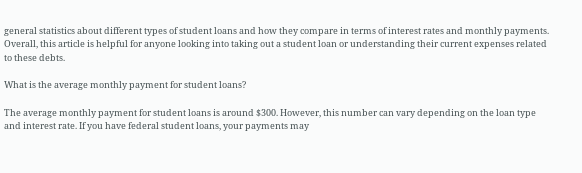general statistics about different types of student loans and how they compare in terms of interest rates and monthly payments. Overall, this article is helpful for anyone looking into taking out a student loan or understanding their current expenses related to these debts.

What is the average monthly payment for student loans?

The average monthly payment for student loans is around $300. However, this number can vary depending on the loan type and interest rate. If you have federal student loans, your payments may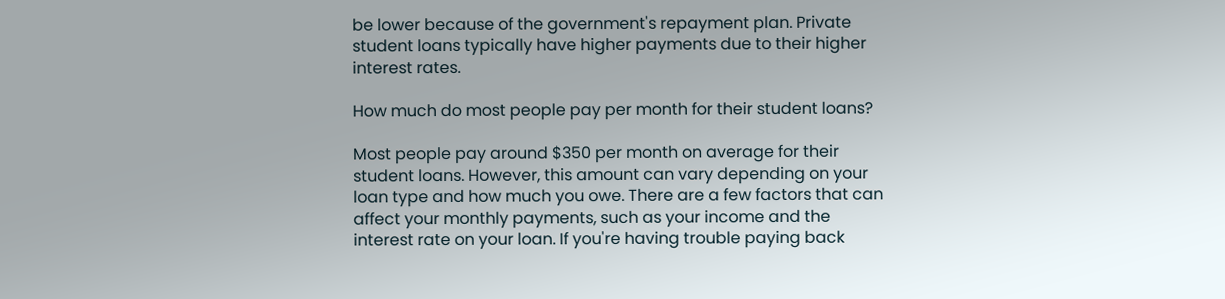be lower because of the government's repayment plan. Private student loans typically have higher payments due to their higher interest rates.

How much do most people pay per month for their student loans?

Most people pay around $350 per month on average for their student loans. However, this amount can vary depending on your loan type and how much you owe. There are a few factors that can affect your monthly payments, such as your income and the interest rate on your loan. If you're having trouble paying back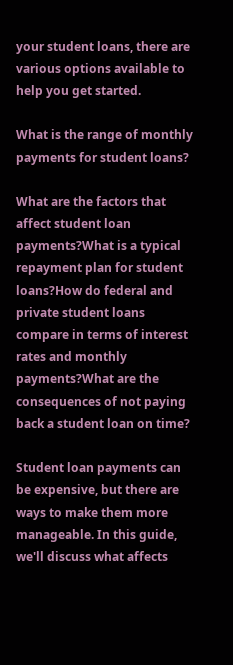your student loans, there are various options available to help you get started.

What is the range of monthly payments for student loans?

What are the factors that affect student loan payments?What is a typical repayment plan for student loans?How do federal and private student loans compare in terms of interest rates and monthly payments?What are the consequences of not paying back a student loan on time?

Student loan payments can be expensive, but there are ways to make them more manageable. In this guide, we'll discuss what affects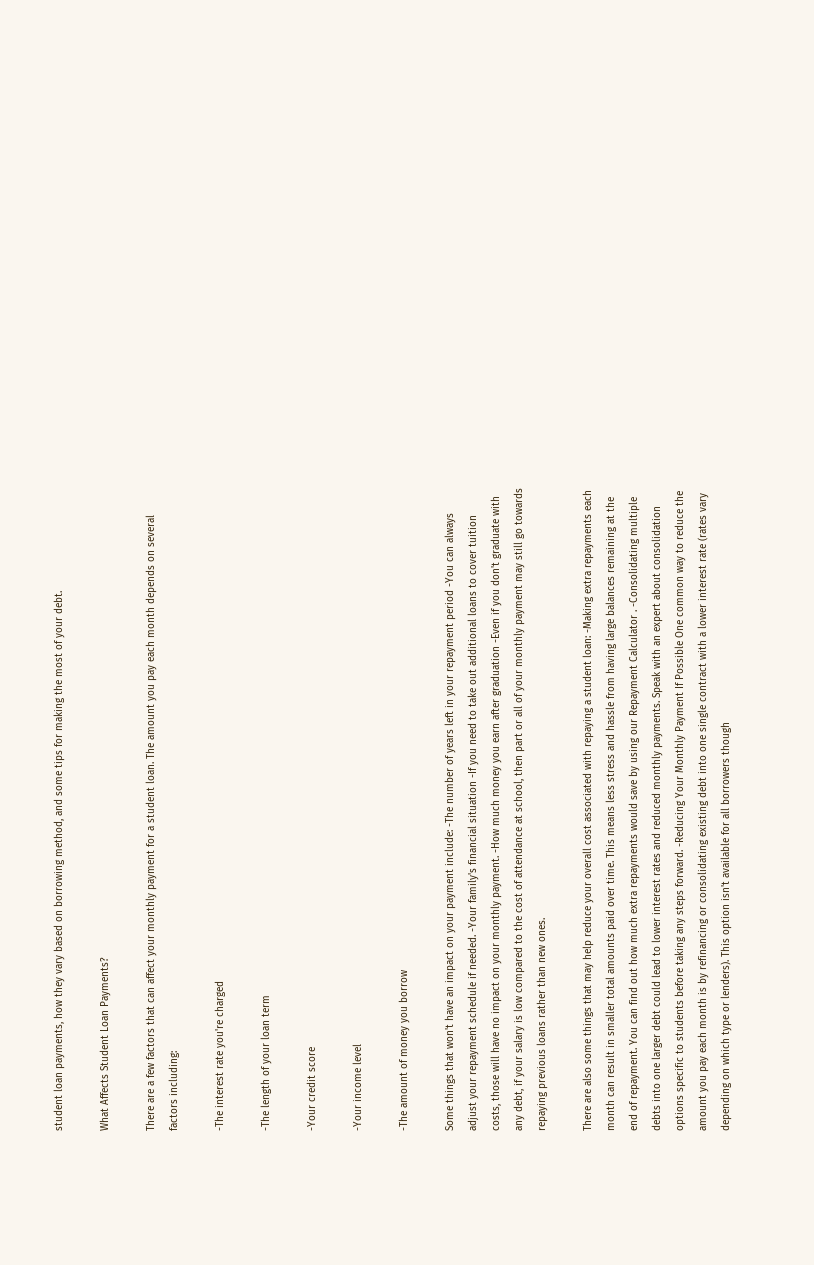student loan payments, how they vary based on borrowing method, and some tips for making the most of your debt.

What Affects Student Loan Payments?

There are a few factors that can affect your monthly payment for a student loan. The amount you pay each month depends on several factors including:

-The interest rate you're charged

-The length of your loan term

-Your credit score

-Your income level

-The amount of money you borrow

Some things that won't have an impact on your payment include: -The number of years left in your repayment period -You can always adjust your repayment schedule if needed. -Your family's financial situation -If you need to take out additional loans to cover tuition costs, those will have no impact on your monthly payment. -How much money you earn after graduation -Even if you don't graduate with any debt, if your salary is low compared to the cost of attendance at school, then part or all of your monthly payment may still go towards repaying previous loans rather than new ones.

There are also some things that may help reduce your overall cost associated with repaying a student loan: -Making extra repayments each month can result in smaller total amounts paid over time. This means less stress and hassle from having large balances remaining at the end of repayment. You can find out how much extra repayments would save by using our Repayment Calculator . -Consolidating multiple debts into one larger debt could lead to lower interest rates and reduced monthly payments. Speak with an expert about consolidation options specific to students before taking any steps forward. -Reducing Your Monthly Payment If Possible One common way to reduce the amount you pay each month is by refinancing or consolidating existing debt into one single contract with a lower interest rate (rates vary depending on which type or lenders). This option isn't available for all borrowers though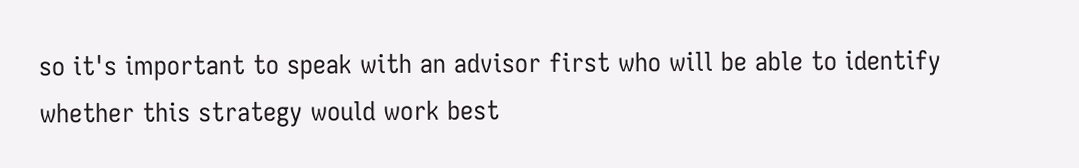so it's important to speak with an advisor first who will be able to identify whether this strategy would work best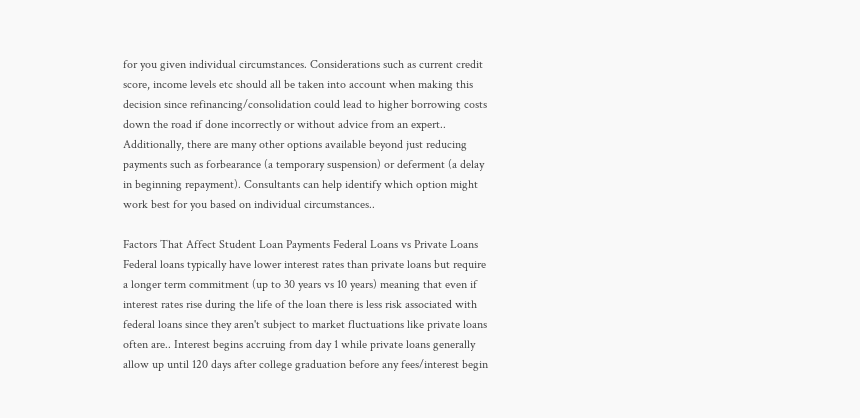for you given individual circumstances. Considerations such as current credit score, income levels etc should all be taken into account when making this decision since refinancing/consolidation could lead to higher borrowing costs down the road if done incorrectly or without advice from an expert.. Additionally, there are many other options available beyond just reducing payments such as forbearance (a temporary suspension) or deferment (a delay in beginning repayment). Consultants can help identify which option might work best for you based on individual circumstances..

Factors That Affect Student Loan Payments Federal Loans vs Private Loans Federal loans typically have lower interest rates than private loans but require a longer term commitment (up to 30 years vs 10 years) meaning that even if interest rates rise during the life of the loan there is less risk associated with federal loans since they aren't subject to market fluctuations like private loans often are.. Interest begins accruing from day 1 while private loans generally allow up until 120 days after college graduation before any fees/interest begin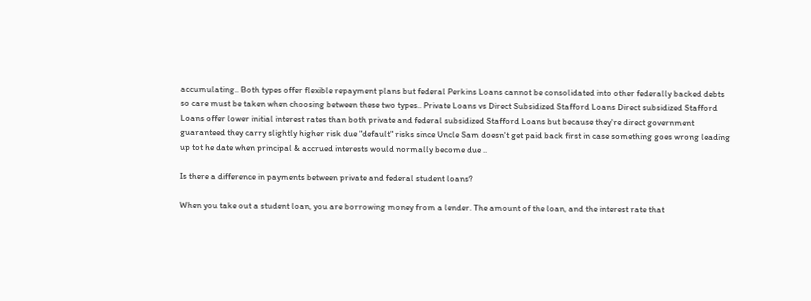accumulating.. Both types offer flexible repayment plans but federal Perkins Loans cannot be consolidated into other federally backed debts so care must be taken when choosing between these two types.. Private Loans vs Direct Subsidized Stafford Loans Direct subsidized Stafford Loans offer lower initial interest rates than both private and federal subsidized Stafford Loans but because they're direct government guaranteed they carry slightly higher risk due "default" risks since Uncle Sam doesn't get paid back first in case something goes wrong leading up tot he date when principal & accrued interests would normally become due ..

Is there a difference in payments between private and federal student loans?

When you take out a student loan, you are borrowing money from a lender. The amount of the loan, and the interest rate that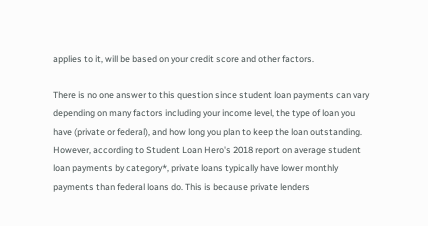applies to it, will be based on your credit score and other factors.

There is no one answer to this question since student loan payments can vary depending on many factors including your income level, the type of loan you have (private or federal), and how long you plan to keep the loan outstanding. However, according to Student Loan Hero's 2018 report on average student loan payments by category*, private loans typically have lower monthly payments than federal loans do. This is because private lenders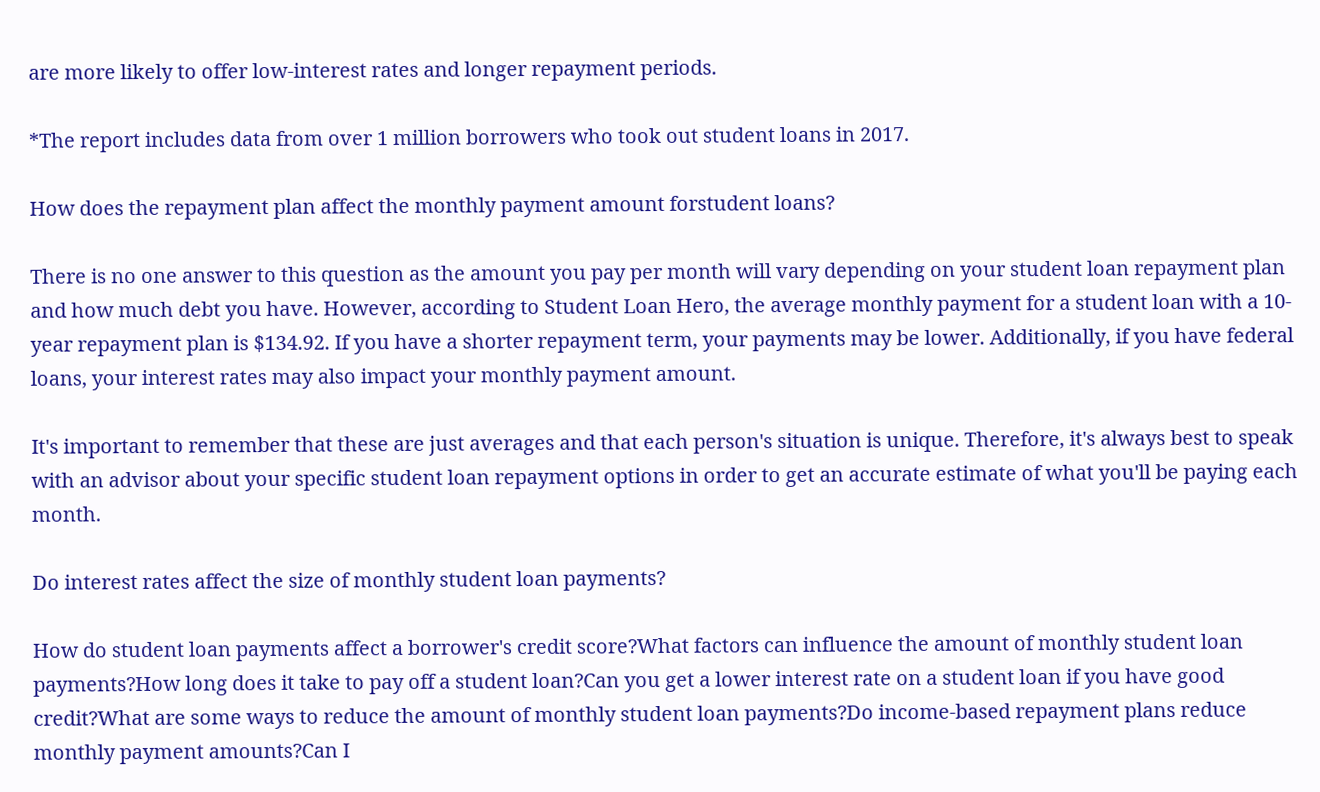are more likely to offer low-interest rates and longer repayment periods.

*The report includes data from over 1 million borrowers who took out student loans in 2017.

How does the repayment plan affect the monthly payment amount forstudent loans?

There is no one answer to this question as the amount you pay per month will vary depending on your student loan repayment plan and how much debt you have. However, according to Student Loan Hero, the average monthly payment for a student loan with a 10-year repayment plan is $134.92. If you have a shorter repayment term, your payments may be lower. Additionally, if you have federal loans, your interest rates may also impact your monthly payment amount.

It's important to remember that these are just averages and that each person's situation is unique. Therefore, it's always best to speak with an advisor about your specific student loan repayment options in order to get an accurate estimate of what you'll be paying each month.

Do interest rates affect the size of monthly student loan payments?

How do student loan payments affect a borrower's credit score?What factors can influence the amount of monthly student loan payments?How long does it take to pay off a student loan?Can you get a lower interest rate on a student loan if you have good credit?What are some ways to reduce the amount of monthly student loan payments?Do income-based repayment plans reduce monthly payment amounts?Can I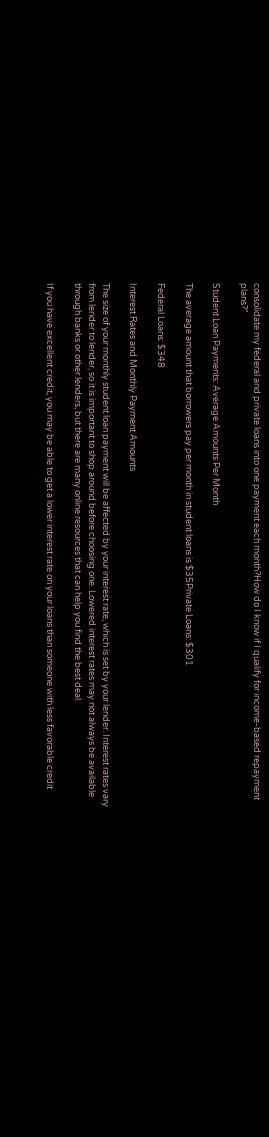consolidate my federal and private loans into one payment each month?How do I know if I qualify for income-based repayment plans?"

Student Loan Payments: Average Amounts Per Month

The average amount that borrowers pay per month in student loans is $35Private Loans: $301

Federal Loans: $348

Interest Rates and Monthly Payment Amounts

The size of your monthly student loan payment will be affected by your interest rate, which is set by your lender. Interest rates vary from lender to lender, so it is important to shop around before choosing one. Lowered interest rates may not always be available through banks or other lenders, but there are many online resources that can help you find the best deal.

If you have excellent credit, you may be able to get a lower interest rate on your loans than someone with less favorable credit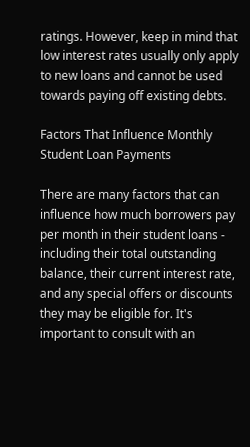ratings. However, keep in mind that low interest rates usually only apply to new loans and cannot be used towards paying off existing debts.

Factors That Influence Monthly Student Loan Payments

There are many factors that can influence how much borrowers pay per month in their student loans - including their total outstanding balance, their current interest rate, and any special offers or discounts they may be eligible for. It's important to consult with an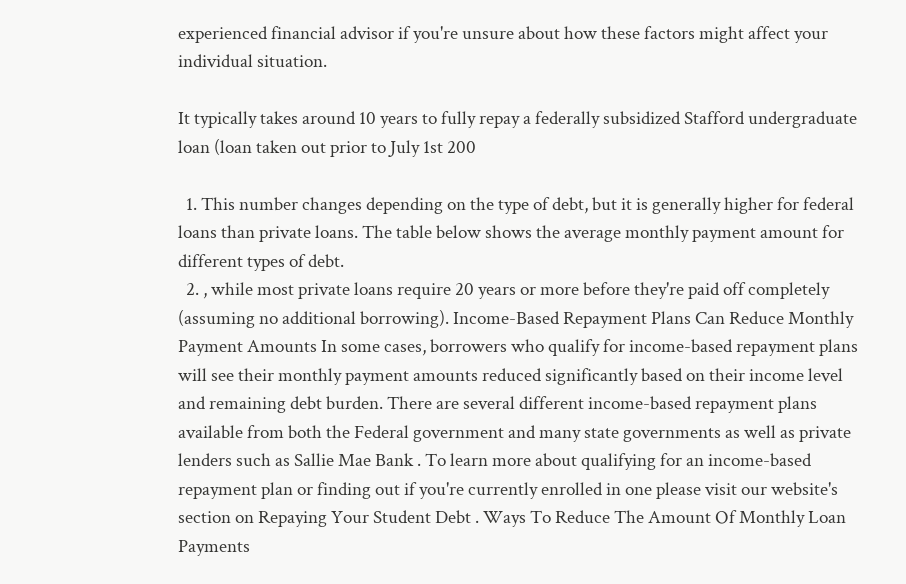experienced financial advisor if you're unsure about how these factors might affect your individual situation.

It typically takes around 10 years to fully repay a federally subsidized Stafford undergraduate loan (loan taken out prior to July 1st 200

  1. This number changes depending on the type of debt, but it is generally higher for federal loans than private loans. The table below shows the average monthly payment amount for different types of debt.
  2. , while most private loans require 20 years or more before they're paid off completely (assuming no additional borrowing). Income-Based Repayment Plans Can Reduce Monthly Payment Amounts In some cases, borrowers who qualify for income-based repayment plans will see their monthly payment amounts reduced significantly based on their income level and remaining debt burden. There are several different income-based repayment plans available from both the Federal government and many state governments as well as private lenders such as Sallie Mae Bank . To learn more about qualifying for an income-based repayment plan or finding out if you're currently enrolled in one please visit our website's section on Repaying Your Student Debt . Ways To Reduce The Amount Of Monthly Loan Payments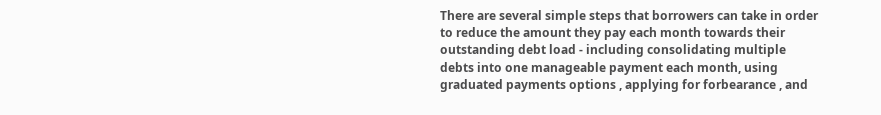There are several simple steps that borrowers can take in order to reduce the amount they pay each month towards their outstanding debt load - including consolidating multiple debts into one manageable payment each month, using graduated payments options , applying for forbearance , and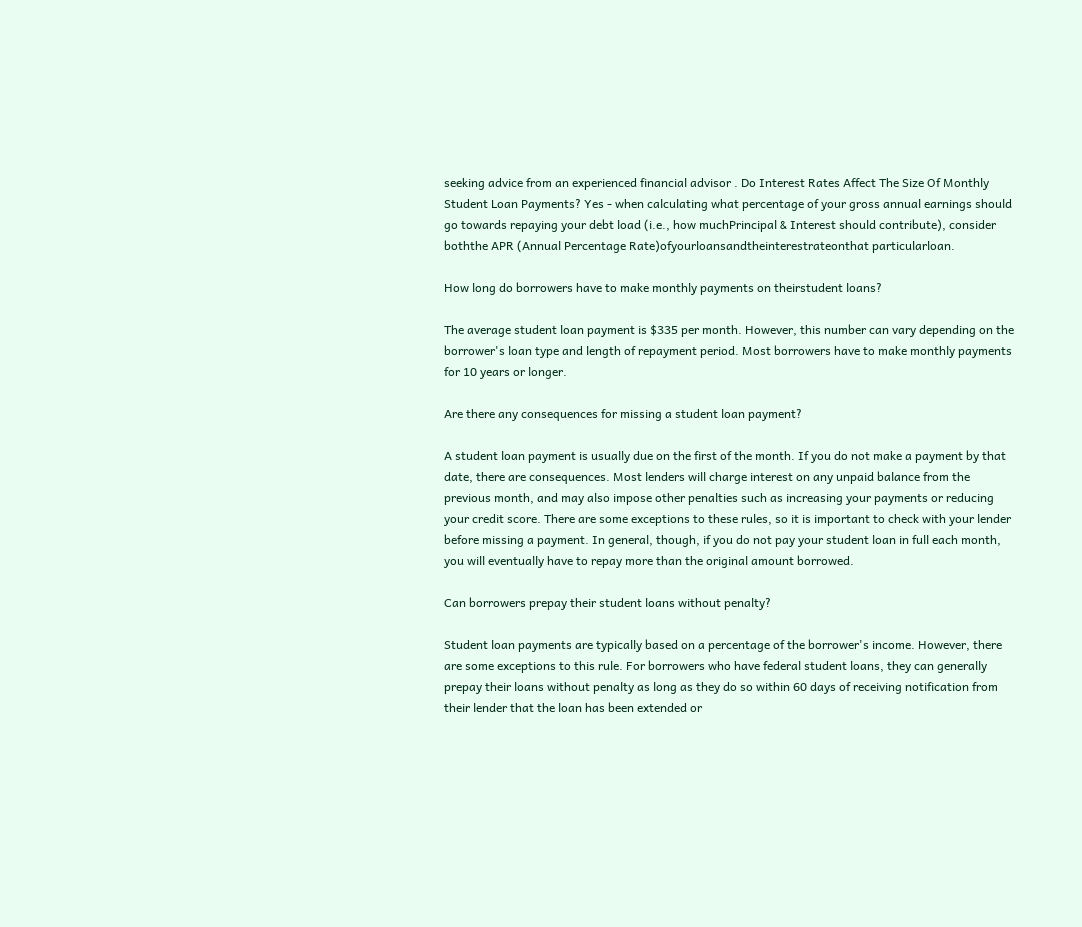seeking advice from an experienced financial advisor . Do Interest Rates Affect The Size Of Monthly Student Loan Payments? Yes - when calculating what percentage of your gross annual earnings should go towards repaying your debt load (i.e., how muchPrincipal & Interest should contribute), consider boththe APR (Annual Percentage Rate)ofyourloansandtheinterestrateonthat particularloan.

How long do borrowers have to make monthly payments on theirstudent loans?

The average student loan payment is $335 per month. However, this number can vary depending on the borrower's loan type and length of repayment period. Most borrowers have to make monthly payments for 10 years or longer.

Are there any consequences for missing a student loan payment?

A student loan payment is usually due on the first of the month. If you do not make a payment by that date, there are consequences. Most lenders will charge interest on any unpaid balance from the previous month, and may also impose other penalties such as increasing your payments or reducing your credit score. There are some exceptions to these rules, so it is important to check with your lender before missing a payment. In general, though, if you do not pay your student loan in full each month, you will eventually have to repay more than the original amount borrowed.

Can borrowers prepay their student loans without penalty?

Student loan payments are typically based on a percentage of the borrower's income. However, there are some exceptions to this rule. For borrowers who have federal student loans, they can generally prepay their loans without penalty as long as they do so within 60 days of receiving notification from their lender that the loan has been extended or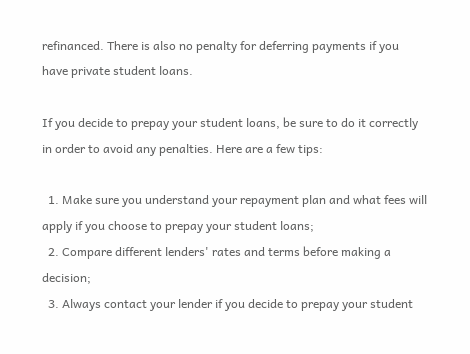refinanced. There is also no penalty for deferring payments if you have private student loans.

If you decide to prepay your student loans, be sure to do it correctly in order to avoid any penalties. Here are a few tips:

  1. Make sure you understand your repayment plan and what fees will apply if you choose to prepay your student loans;
  2. Compare different lenders' rates and terms before making a decision;
  3. Always contact your lender if you decide to prepay your student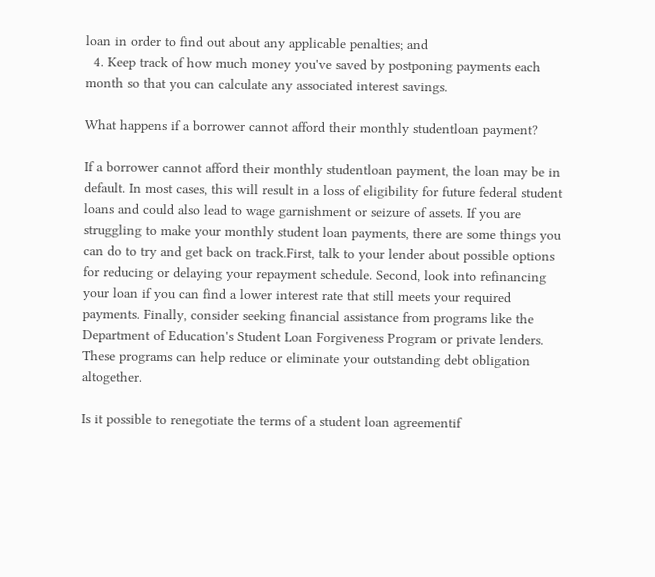loan in order to find out about any applicable penalties; and
  4. Keep track of how much money you've saved by postponing payments each month so that you can calculate any associated interest savings.

What happens if a borrower cannot afford their monthly studentloan payment?

If a borrower cannot afford their monthly studentloan payment, the loan may be in default. In most cases, this will result in a loss of eligibility for future federal student loans and could also lead to wage garnishment or seizure of assets. If you are struggling to make your monthly student loan payments, there are some things you can do to try and get back on track.First, talk to your lender about possible options for reducing or delaying your repayment schedule. Second, look into refinancing your loan if you can find a lower interest rate that still meets your required payments. Finally, consider seeking financial assistance from programs like the Department of Education's Student Loan Forgiveness Program or private lenders. These programs can help reduce or eliminate your outstanding debt obligation altogether.

Is it possible to renegotiate the terms of a student loan agreementif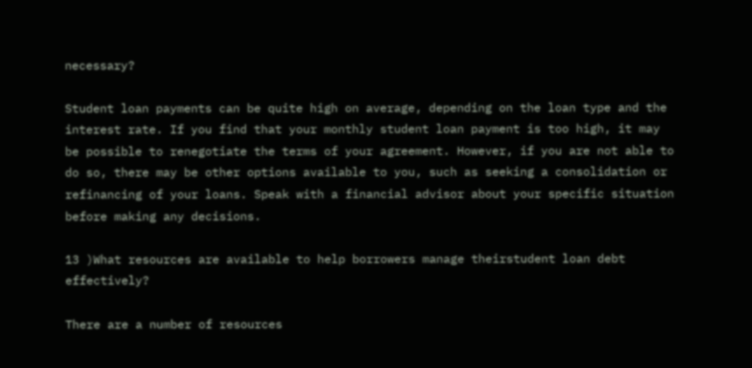necessary?

Student loan payments can be quite high on average, depending on the loan type and the interest rate. If you find that your monthly student loan payment is too high, it may be possible to renegotiate the terms of your agreement. However, if you are not able to do so, there may be other options available to you, such as seeking a consolidation or refinancing of your loans. Speak with a financial advisor about your specific situation before making any decisions.

13 )What resources are available to help borrowers manage theirstudent loan debt effectively?

There are a number of resources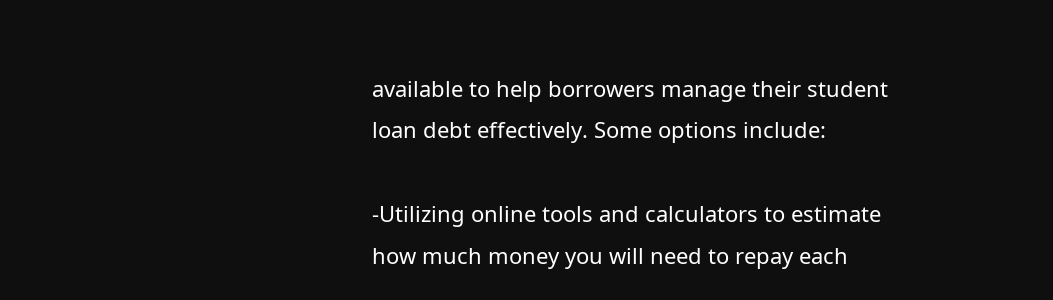available to help borrowers manage their student loan debt effectively. Some options include:

-Utilizing online tools and calculators to estimate how much money you will need to repay each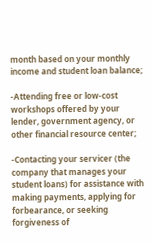month based on your monthly income and student loan balance;

-Attending free or low-cost workshops offered by your lender, government agency, or other financial resource center;

-Contacting your servicer (the company that manages your student loans) for assistance with making payments, applying for forbearance, or seeking forgiveness of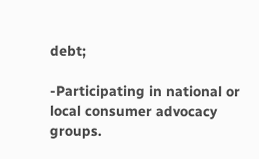debt;

-Participating in national or local consumer advocacy groups.